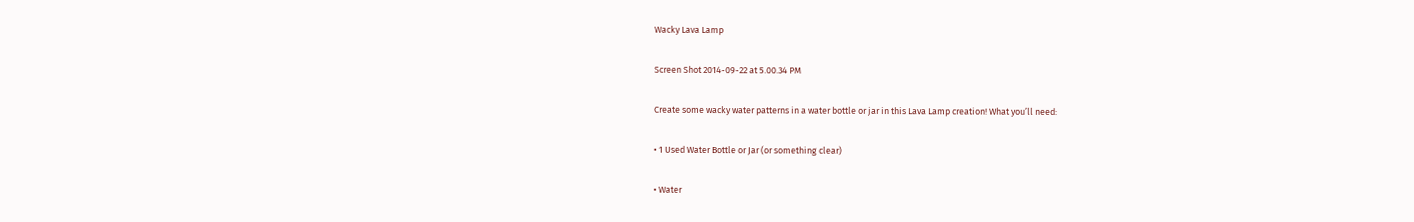Wacky Lava Lamp

Screen Shot 2014-09-22 at 5.00.34 PM

Create some wacky water patterns in a water bottle or jar in this Lava Lamp creation! What you’ll need:

• 1 Used Water Bottle or Jar (or something clear)

• Water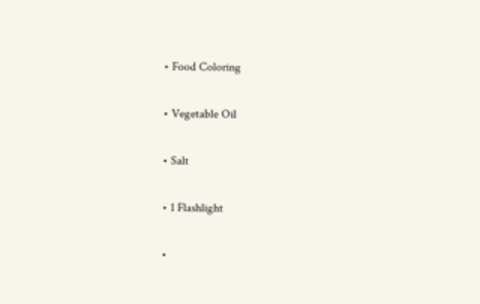• Food Coloring

• Vegetable Oil

• Salt

• 1 Flashlight

•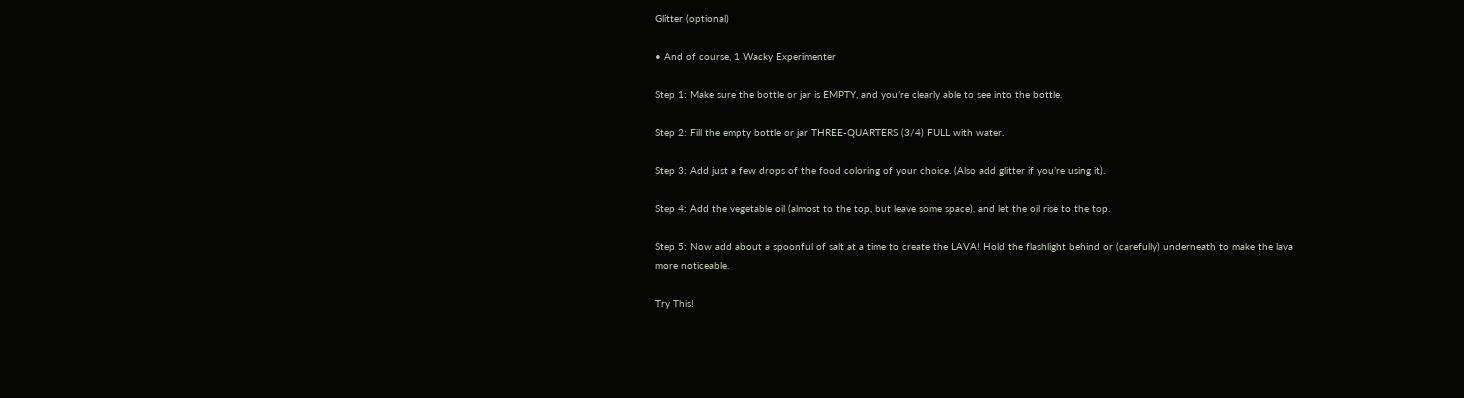Glitter (optional)

• And of course, 1 Wacky Experimenter

Step 1: Make sure the bottle or jar is EMPTY, and you’re clearly able to see into the bottle.

Step 2: Fill the empty bottle or jar THREE-QUARTERS (3/4) FULL with water.

Step 3: Add just a few drops of the food coloring of your choice. (Also add glitter if you’re using it).

Step 4: Add the vegetable oil (almost to the top, but leave some space), and let the oil rise to the top.

Step 5: Now add about a spoonful of salt at a time to create the LAVA! Hold the flashlight behind or (carefully) underneath to make the lava more noticeable.

Try This!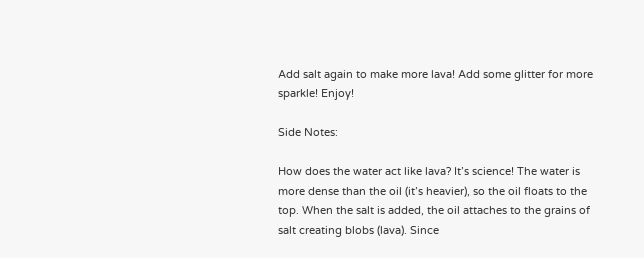Add salt again to make more lava! Add some glitter for more sparkle! Enjoy!

Side Notes:

How does the water act like lava? It’s science! The water is more dense than the oil (it’s heavier), so the oil floats to the top. When the salt is added, the oil attaches to the grains of salt creating blobs (lava). Since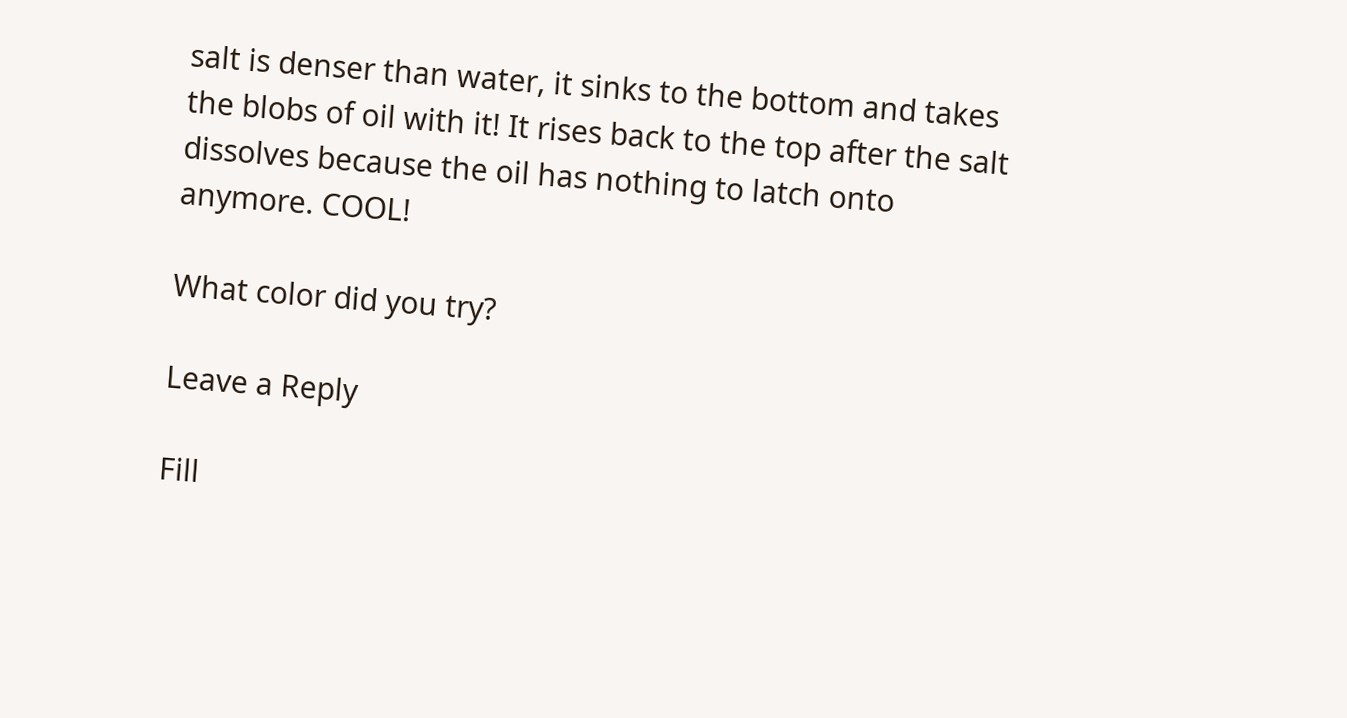salt is denser than water, it sinks to the bottom and takes the blobs of oil with it! It rises back to the top after the salt dissolves because the oil has nothing to latch onto anymore. COOL!

What color did you try?

Leave a Reply

Fill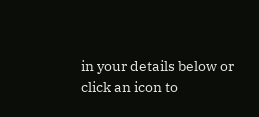in your details below or click an icon to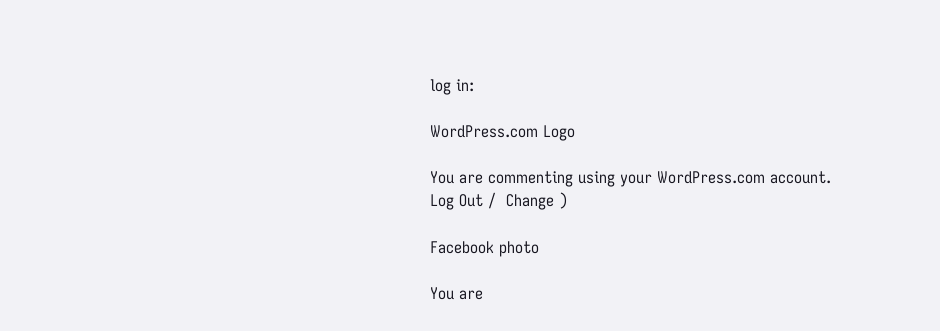log in:

WordPress.com Logo

You are commenting using your WordPress.com account. Log Out /  Change )

Facebook photo

You are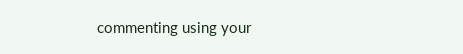commenting using your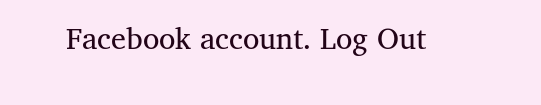Facebook account. Log Out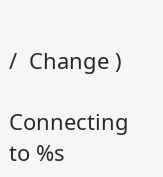/  Change )

Connecting to %s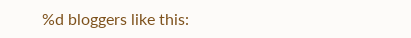%d bloggers like this: